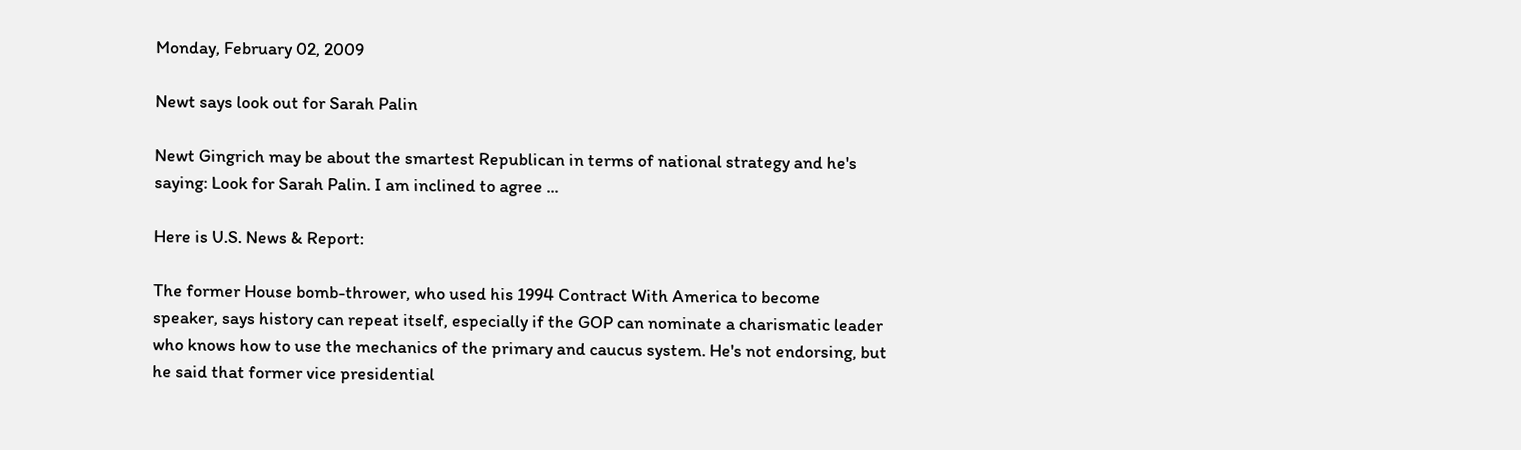Monday, February 02, 2009

Newt says look out for Sarah Palin

Newt Gingrich may be about the smartest Republican in terms of national strategy and he's saying: Look for Sarah Palin. I am inclined to agree ...

Here is U.S. News & Report:

The former House bomb-thrower, who used his 1994 Contract With America to become speaker, says history can repeat itself, especially if the GOP can nominate a charismatic leader who knows how to use the mechanics of the primary and caucus system. He's not endorsing, but he said that former vice presidential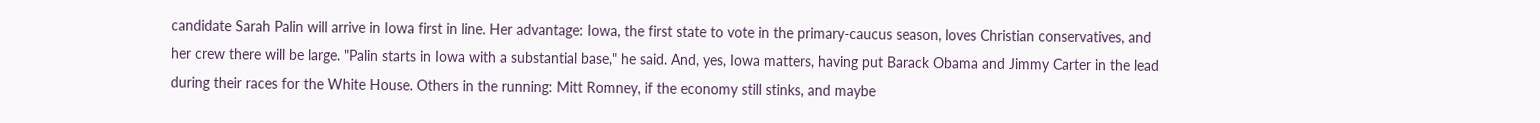candidate Sarah Palin will arrive in Iowa first in line. Her advantage: Iowa, the first state to vote in the primary-caucus season, loves Christian conservatives, and her crew there will be large. "Palin starts in Iowa with a substantial base," he said. And, yes, Iowa matters, having put Barack Obama and Jimmy Carter in the lead during their races for the White House. Others in the running: Mitt Romney, if the economy still stinks, and maybe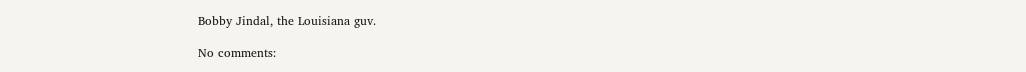Bobby Jindal, the Louisiana guv.

No comments: